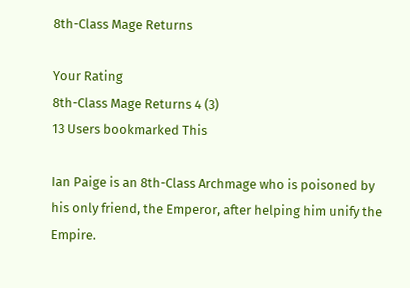8th-Class Mage Returns

Your Rating
8th-Class Mage Returns 4 (3)
13 Users bookmarked This

Ian Paige is an 8th-Class Archmage who is poisoned by his only friend, the Emperor, after helping him unify the Empire.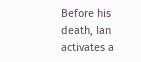Before his death, Ian activates a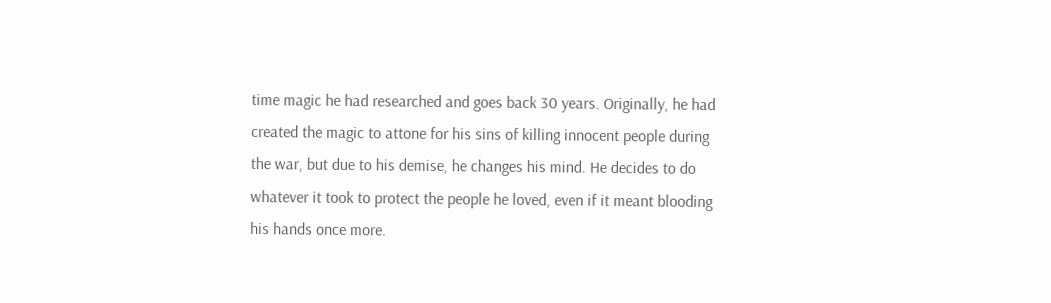time magic he had researched and goes back 30 years. Originally, he had created the magic to attone for his sins of killing innocent people during the war, but due to his demise, he changes his mind. He decides to do whatever it took to protect the people he loved, even if it meant blooding his hands once more.